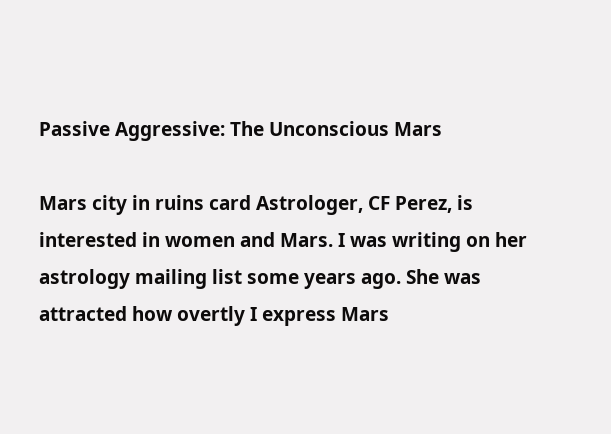Passive Aggressive: The Unconscious Mars

Mars city in ruins card Astrologer, CF Perez, is interested in women and Mars. I was writing on her astrology mailing list some years ago. She was attracted how overtly I express Mars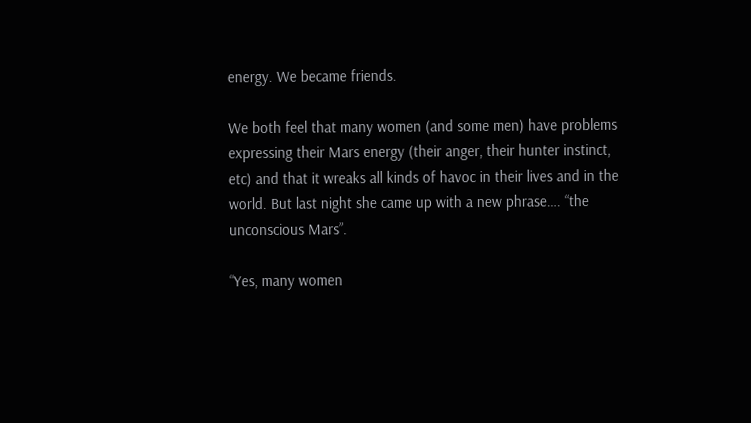energy. We became friends.

We both feel that many women (and some men) have problems expressing their Mars energy (their anger, their hunter instinct, etc) and that it wreaks all kinds of havoc in their lives and in the world. But last night she came up with a new phrase…. “the unconscious Mars”.

“Yes, many women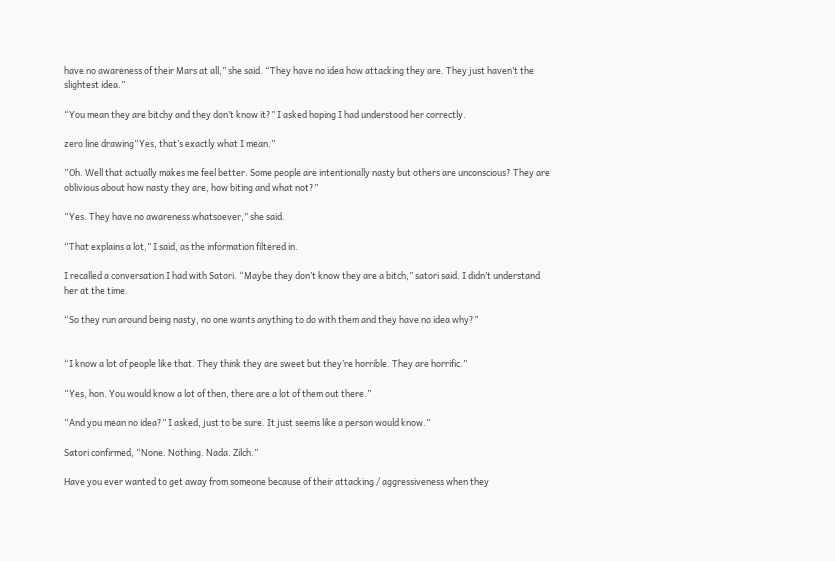have no awareness of their Mars at all,” she said. “They have no idea how attacking they are. They just haven’t the slightest idea.”

“You mean they are bitchy and they don’t know it?” I asked hoping I had understood her correctly.

zero line drawing“Yes, that’s exactly what I mean.”

“Oh. Well that actually makes me feel better. Some people are intentionally nasty but others are unconscious? They are oblivious about how nasty they are, how biting and what not?”

“Yes. They have no awareness whatsoever,” she said.

“That explains a lot,” I said, as the information filtered in.

I recalled a conversation I had with Satori. “Maybe they don’t know they are a bitch,” satori said. I didn’t understand her at the time.

“So they run around being nasty, no one wants anything to do with them and they have no idea why?”


“I know a lot of people like that. They think they are sweet but they’re horrible. They are horrific.”

“Yes, hon. You would know a lot of then, there are a lot of them out there.”

“And you mean no idea?” I asked, just to be sure. It just seems like a person would know.”

Satori confirmed, “None. Nothing. Nada. Zilch.”

Have you ever wanted to get away from someone because of their attacking / aggressiveness when they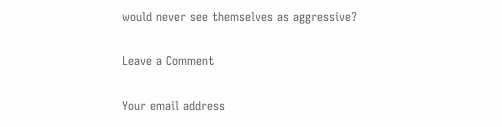would never see themselves as aggressive?

Leave a Comment

Your email address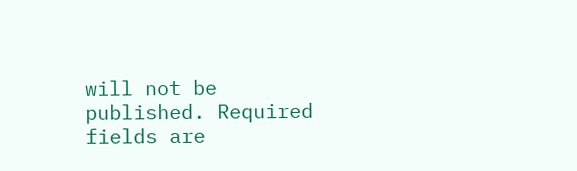will not be published. Required fields are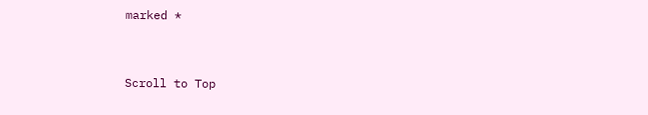marked *


Scroll to Top